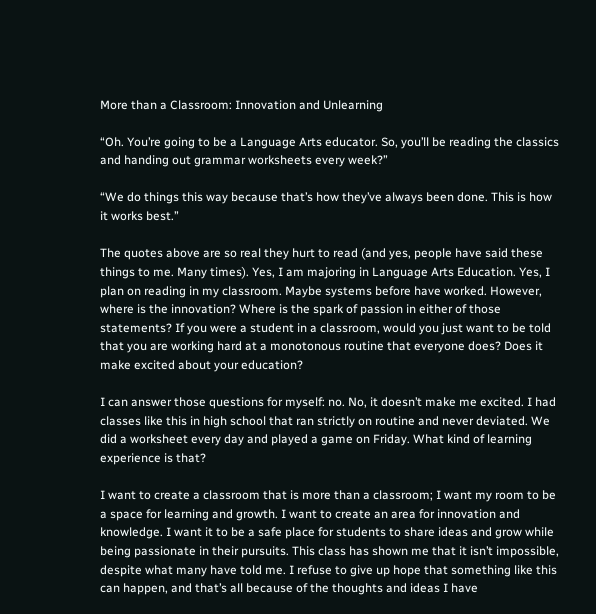More than a Classroom: Innovation and Unlearning

“Oh. You’re going to be a Language Arts educator. So, you’ll be reading the classics and handing out grammar worksheets every week?”

“We do things this way because that’s how they’ve always been done. This is how it works best.”

The quotes above are so real they hurt to read (and yes, people have said these things to me. Many times). Yes, I am majoring in Language Arts Education. Yes, I plan on reading in my classroom. Maybe systems before have worked. However, where is the innovation? Where is the spark of passion in either of those statements? If you were a student in a classroom, would you just want to be told that you are working hard at a monotonous routine that everyone does? Does it make excited about your education?

I can answer those questions for myself: no. No, it doesn’t make me excited. I had classes like this in high school that ran strictly on routine and never deviated. We did a worksheet every day and played a game on Friday. What kind of learning experience is that?

I want to create a classroom that is more than a classroom; I want my room to be a space for learning and growth. I want to create an area for innovation and knowledge. I want it to be a safe place for students to share ideas and grow while being passionate in their pursuits. This class has shown me that it isn’t impossible, despite what many have told me. I refuse to give up hope that something like this can happen, and that’s all because of the thoughts and ideas I have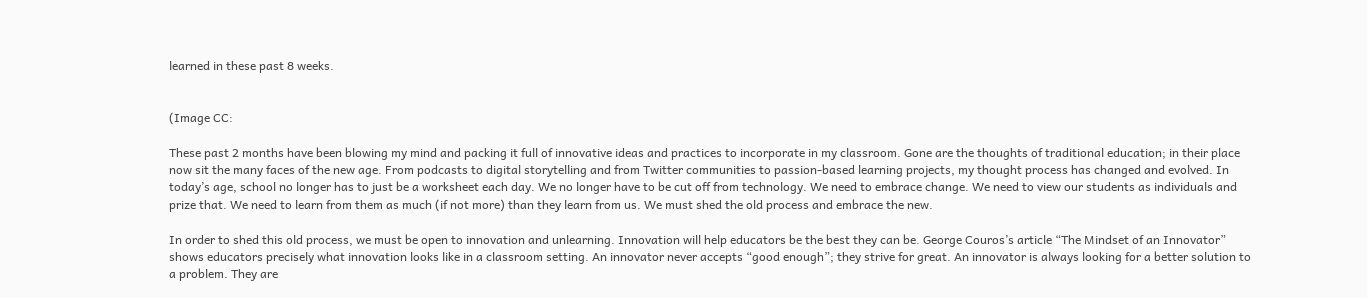learned in these past 8 weeks.


(Image CC:

These past 2 months have been blowing my mind and packing it full of innovative ideas and practices to incorporate in my classroom. Gone are the thoughts of traditional education; in their place now sit the many faces of the new age. From podcasts to digital storytelling and from Twitter communities to passion-based learning projects, my thought process has changed and evolved. In today’s age, school no longer has to just be a worksheet each day. We no longer have to be cut off from technology. We need to embrace change. We need to view our students as individuals and prize that. We need to learn from them as much (if not more) than they learn from us. We must shed the old process and embrace the new.

In order to shed this old process, we must be open to innovation and unlearning. Innovation will help educators be the best they can be. George Couros’s article “The Mindset of an Innovator” shows educators precisely what innovation looks like in a classroom setting. An innovator never accepts “good enough”; they strive for great. An innovator is always looking for a better solution to a problem. They are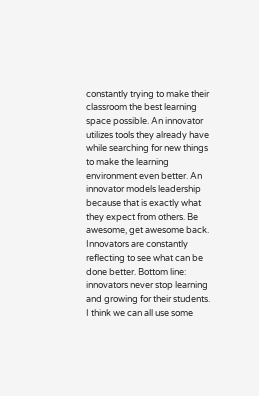constantly trying to make their classroom the best learning space possible. An innovator utilizes tools they already have while searching for new things to make the learning environment even better. An innovator models leadership because that is exactly what they expect from others. Be awesome, get awesome back. Innovators are constantly reflecting to see what can be done better. Bottom line: innovators never stop learning and growing for their students. I think we can all use some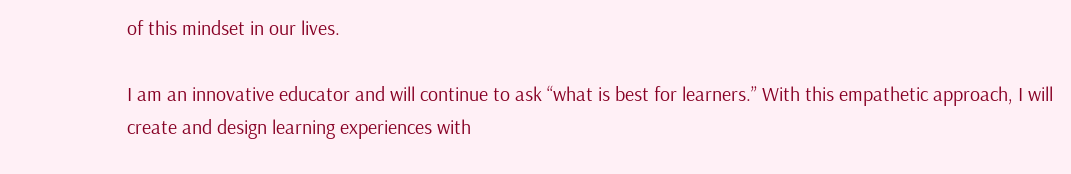of this mindset in our lives.

I am an innovative educator and will continue to ask “what is best for learners.” With this empathetic approach, I will create and design learning experiences with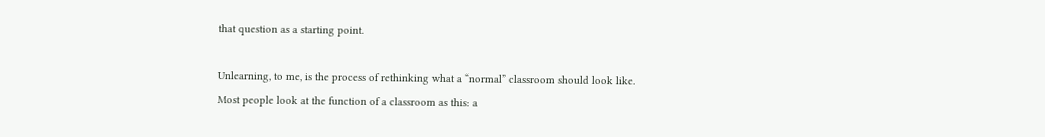that question as a starting point.

Unlearning, to me, is the process of rethinking what a “normal” classroom should look like. Most people look at the function of a classroom as this: a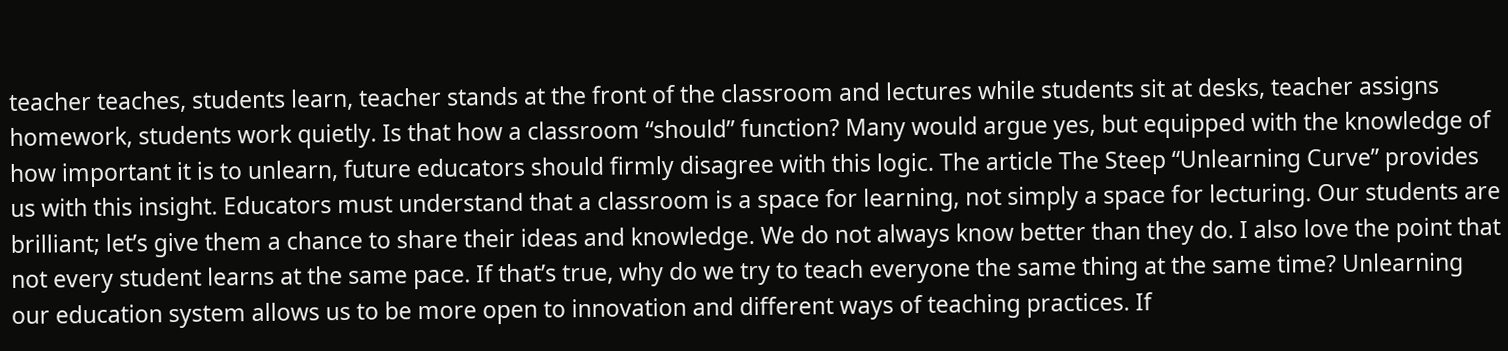teacher teaches, students learn, teacher stands at the front of the classroom and lectures while students sit at desks, teacher assigns homework, students work quietly. Is that how a classroom “should” function? Many would argue yes, but equipped with the knowledge of how important it is to unlearn, future educators should firmly disagree with this logic. The article The Steep “Unlearning Curve” provides us with this insight. Educators must understand that a classroom is a space for learning, not simply a space for lecturing. Our students are brilliant; let’s give them a chance to share their ideas and knowledge. We do not always know better than they do. I also love the point that not every student learns at the same pace. If that’s true, why do we try to teach everyone the same thing at the same time? Unlearning our education system allows us to be more open to innovation and different ways of teaching practices. If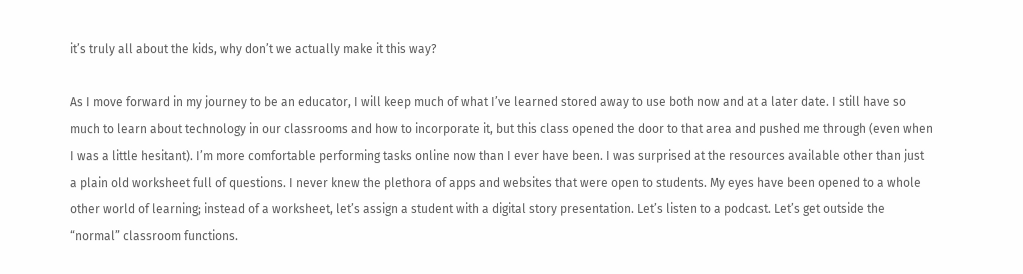it’s truly all about the kids, why don’t we actually make it this way?

As I move forward in my journey to be an educator, I will keep much of what I’ve learned stored away to use both now and at a later date. I still have so much to learn about technology in our classrooms and how to incorporate it, but this class opened the door to that area and pushed me through (even when I was a little hesitant). I’m more comfortable performing tasks online now than I ever have been. I was surprised at the resources available other than just a plain old worksheet full of questions. I never knew the plethora of apps and websites that were open to students. My eyes have been opened to a whole other world of learning; instead of a worksheet, let’s assign a student with a digital story presentation. Let’s listen to a podcast. Let’s get outside the “normal” classroom functions.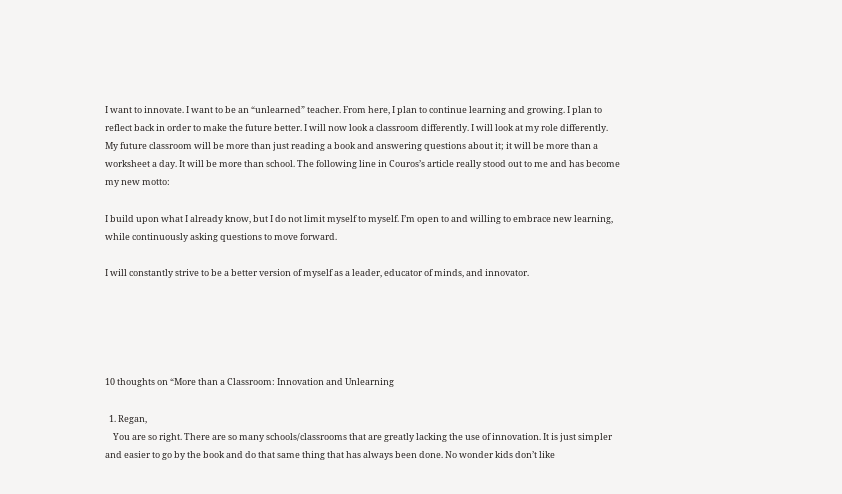I want to innovate. I want to be an “unlearned” teacher. From here, I plan to continue learning and growing. I plan to reflect back in order to make the future better. I will now look a classroom differently. I will look at my role differently. My future classroom will be more than just reading a book and answering questions about it; it will be more than a worksheet a day. It will be more than school. The following line in Couros’s article really stood out to me and has become my new motto:

I build upon what I already know, but I do not limit myself to myself. I’m open to and willing to embrace new learning, while continuously asking questions to move forward.

I will constantly strive to be a better version of myself as a leader, educator of minds, and innovator.





10 thoughts on “More than a Classroom: Innovation and Unlearning

  1. Regan,
    You are so right. There are so many schools/classrooms that are greatly lacking the use of innovation. It is just simpler and easier to go by the book and do that same thing that has always been done. No wonder kids don’t like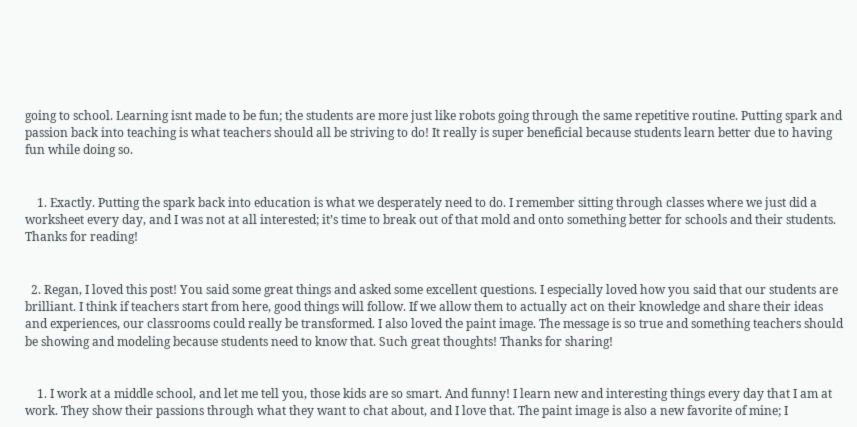going to school. Learning isnt made to be fun; the students are more just like robots going through the same repetitive routine. Putting spark and passion back into teaching is what teachers should all be striving to do! It really is super beneficial because students learn better due to having fun while doing so.


    1. Exactly. Putting the spark back into education is what we desperately need to do. I remember sitting through classes where we just did a worksheet every day, and I was not at all interested; it’s time to break out of that mold and onto something better for schools and their students. Thanks for reading!


  2. Regan, I loved this post! You said some great things and asked some excellent questions. I especially loved how you said that our students are brilliant. I think if teachers start from here, good things will follow. If we allow them to actually act on their knowledge and share their ideas and experiences, our classrooms could really be transformed. I also loved the paint image. The message is so true and something teachers should be showing and modeling because students need to know that. Such great thoughts! Thanks for sharing!


    1. I work at a middle school, and let me tell you, those kids are so smart. And funny! I learn new and interesting things every day that I am at work. They show their passions through what they want to chat about, and I love that. The paint image is also a new favorite of mine; I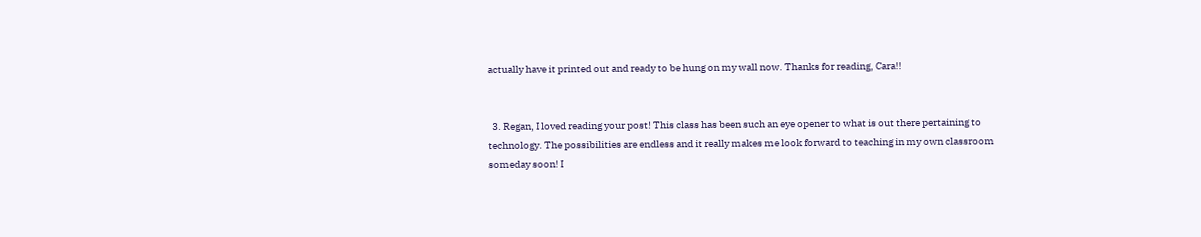actually have it printed out and ready to be hung on my wall now. Thanks for reading, Cara!!


  3. Regan, I loved reading your post! This class has been such an eye opener to what is out there pertaining to technology. The possibilities are endless and it really makes me look forward to teaching in my own classroom someday soon! I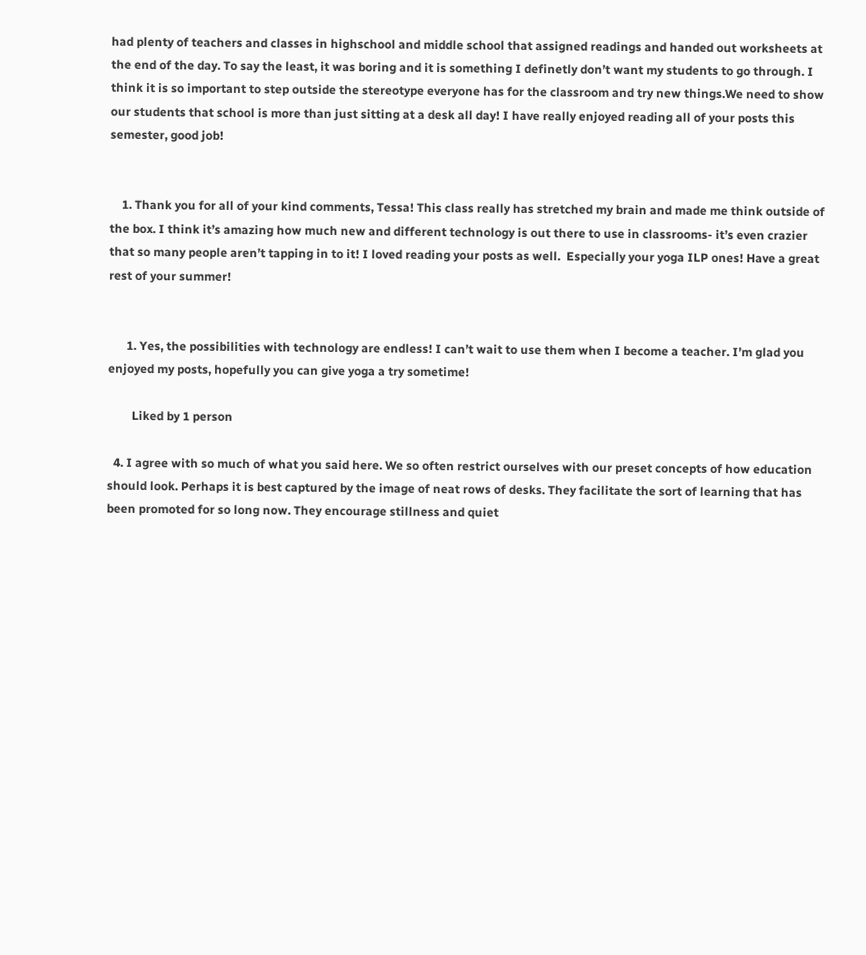had plenty of teachers and classes in highschool and middle school that assigned readings and handed out worksheets at the end of the day. To say the least, it was boring and it is something I definetly don’t want my students to go through. I think it is so important to step outside the stereotype everyone has for the classroom and try new things.We need to show our students that school is more than just sitting at a desk all day! I have really enjoyed reading all of your posts this semester, good job!


    1. Thank you for all of your kind comments, Tessa! This class really has stretched my brain and made me think outside of the box. I think it’s amazing how much new and different technology is out there to use in classrooms- it’s even crazier that so many people aren’t tapping in to it! I loved reading your posts as well.  Especially your yoga ILP ones! Have a great rest of your summer!


      1. Yes, the possibilities with technology are endless! I can’t wait to use them when I become a teacher. I’m glad you enjoyed my posts, hopefully you can give yoga a try sometime!

        Liked by 1 person

  4. I agree with so much of what you said here. We so often restrict ourselves with our preset concepts of how education should look. Perhaps it is best captured by the image of neat rows of desks. They facilitate the sort of learning that has been promoted for so long now. They encourage stillness and quiet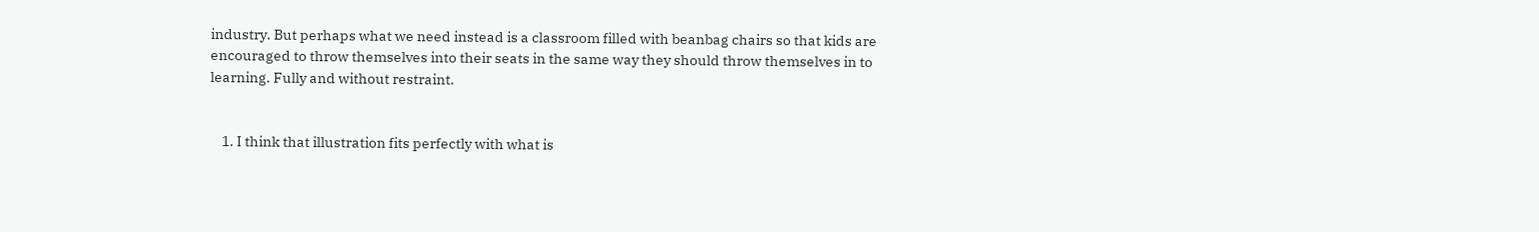industry. But perhaps what we need instead is a classroom filled with beanbag chairs so that kids are encouraged to throw themselves into their seats in the same way they should throw themselves in to learning. Fully and without restraint.


    1. I think that illustration fits perfectly with what is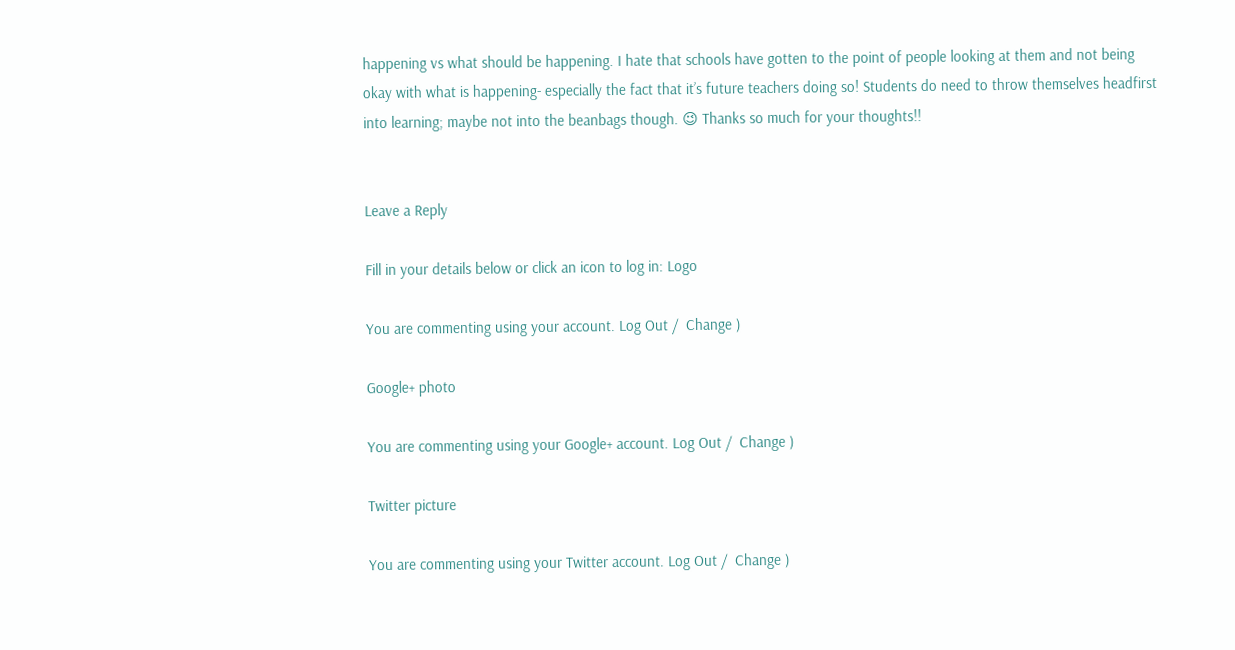happening vs what should be happening. I hate that schools have gotten to the point of people looking at them and not being okay with what is happening- especially the fact that it’s future teachers doing so! Students do need to throw themselves headfirst into learning; maybe not into the beanbags though. 😉 Thanks so much for your thoughts!!


Leave a Reply

Fill in your details below or click an icon to log in: Logo

You are commenting using your account. Log Out /  Change )

Google+ photo

You are commenting using your Google+ account. Log Out /  Change )

Twitter picture

You are commenting using your Twitter account. Log Out /  Change )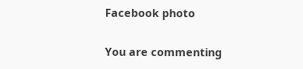Facebook photo

You are commenting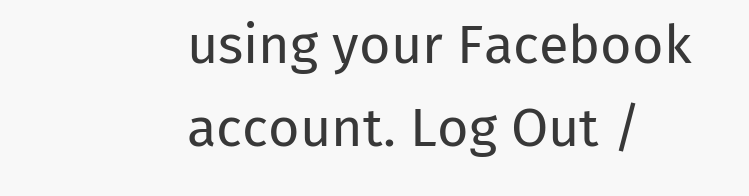using your Facebook account. Log Out /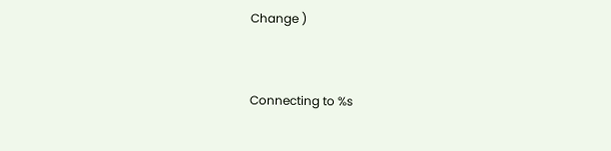Change )


Connecting to %s